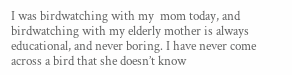I was birdwatching with my  mom today, and birdwatching with my elderly mother is always educational, and never boring. I have never come across a bird that she doesn’t know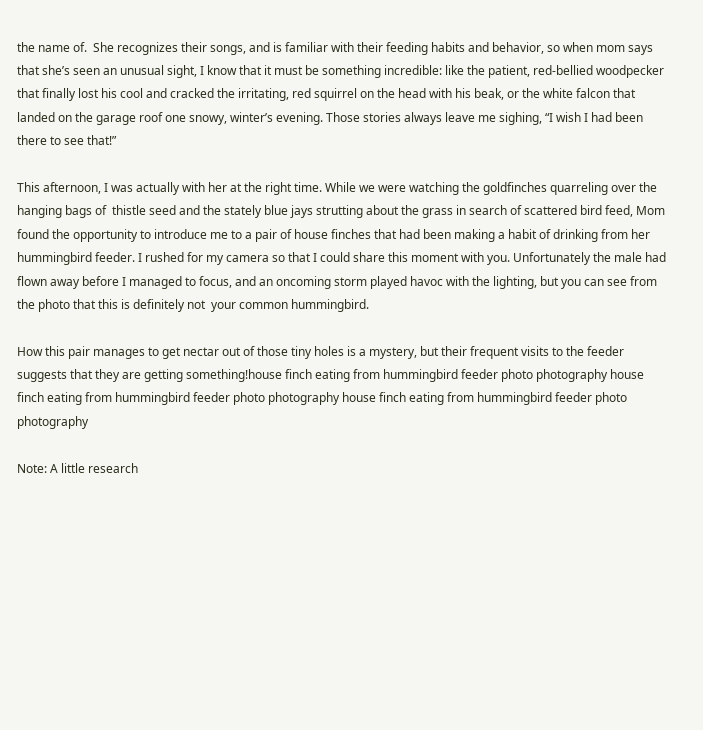the name of.  She recognizes their songs, and is familiar with their feeding habits and behavior, so when mom says that she’s seen an unusual sight, I know that it must be something incredible: like the patient, red-bellied woodpecker that finally lost his cool and cracked the irritating, red squirrel on the head with his beak, or the white falcon that landed on the garage roof one snowy, winter’s evening. Those stories always leave me sighing, “I wish I had been there to see that!”

This afternoon, I was actually with her at the right time. While we were watching the goldfinches quarreling over the hanging bags of  thistle seed and the stately blue jays strutting about the grass in search of scattered bird feed, Mom found the opportunity to introduce me to a pair of house finches that had been making a habit of drinking from her hummingbird feeder. I rushed for my camera so that I could share this moment with you. Unfortunately the male had flown away before I managed to focus, and an oncoming storm played havoc with the lighting, but you can see from the photo that this is definitely not  your common hummingbird.

How this pair manages to get nectar out of those tiny holes is a mystery, but their frequent visits to the feeder suggests that they are getting something!house finch eating from hummingbird feeder photo photography house finch eating from hummingbird feeder photo photography house finch eating from hummingbird feeder photo photography

Note: A little research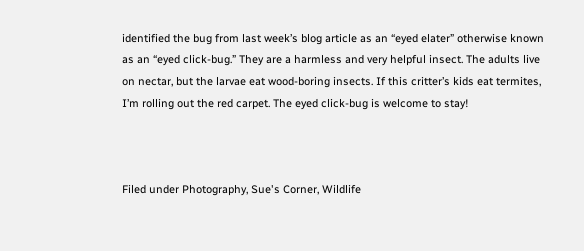identified the bug from last week’s blog article as an “eyed elater” otherwise known as an “eyed click-bug.” They are a harmless and very helpful insect. The adults live on nectar, but the larvae eat wood-boring insects. If this critter’s kids eat termites, I’m rolling out the red carpet. The eyed click-bug is welcome to stay!



Filed under Photography, Sue's Corner, Wildlife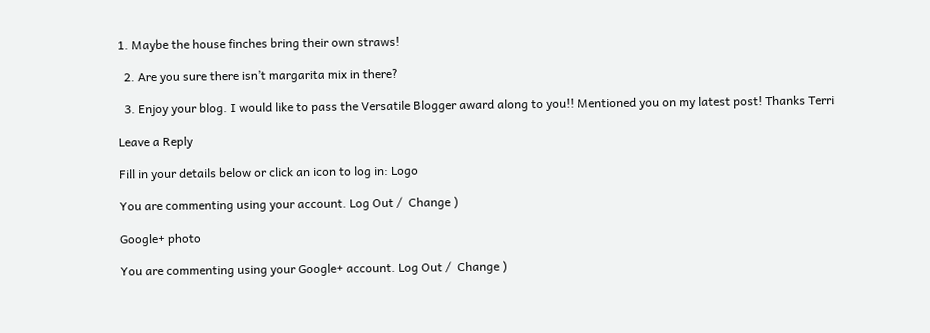1. Maybe the house finches bring their own straws!

  2. Are you sure there isn’t margarita mix in there?

  3. Enjoy your blog. I would like to pass the Versatile Blogger award along to you!! Mentioned you on my latest post! Thanks Terri

Leave a Reply

Fill in your details below or click an icon to log in: Logo

You are commenting using your account. Log Out /  Change )

Google+ photo

You are commenting using your Google+ account. Log Out /  Change )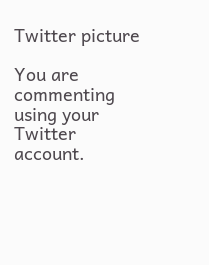Twitter picture

You are commenting using your Twitter account.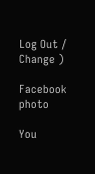Log Out /  Change )

Facebook photo

You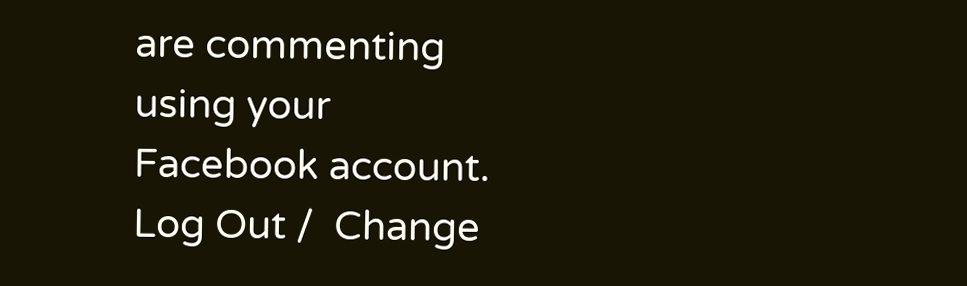are commenting using your Facebook account. Log Out /  Change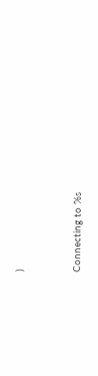)


Connecting to %s